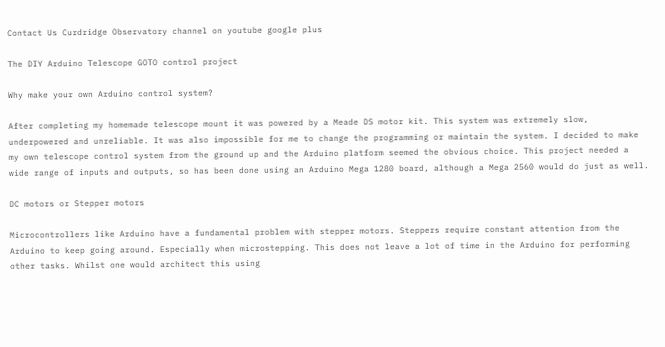Contact Us Curdridge Observatory channel on youtube google plus

The DIY Arduino Telescope GOTO control project

Why make your own Arduino control system?

After completing my homemade telescope mount it was powered by a Meade DS motor kit. This system was extremely slow, underpowered and unreliable. It was also impossible for me to change the programming or maintain the system. I decided to make my own telescope control system from the ground up and the Arduino platform seemed the obvious choice. This project needed a wide range of inputs and outputs, so has been done using an Arduino Mega 1280 board, although a Mega 2560 would do just as well.

DC motors or Stepper motors

Microcontrollers like Arduino have a fundamental problem with stepper motors. Steppers require constant attention from the Arduino to keep going around. Especially when microstepping. This does not leave a lot of time in the Arduino for performing other tasks. Whilst one would architect this using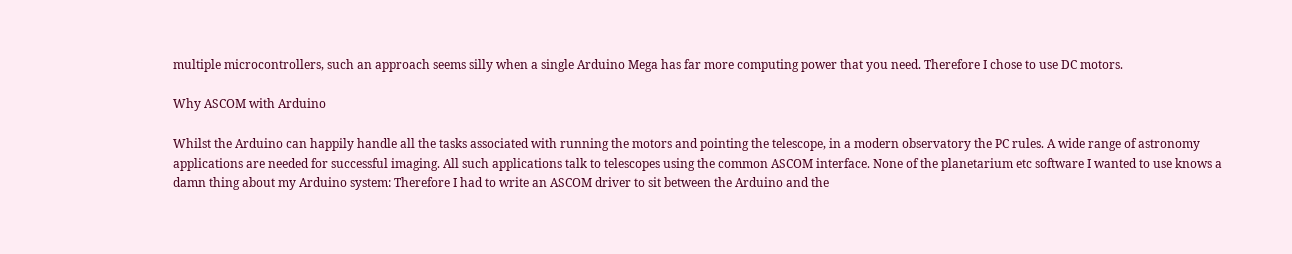multiple microcontrollers, such an approach seems silly when a single Arduino Mega has far more computing power that you need. Therefore I chose to use DC motors.

Why ASCOM with Arduino

Whilst the Arduino can happily handle all the tasks associated with running the motors and pointing the telescope, in a modern observatory the PC rules. A wide range of astronomy applications are needed for successful imaging. All such applications talk to telescopes using the common ASCOM interface. None of the planetarium etc software I wanted to use knows a damn thing about my Arduino system: Therefore I had to write an ASCOM driver to sit between the Arduino and the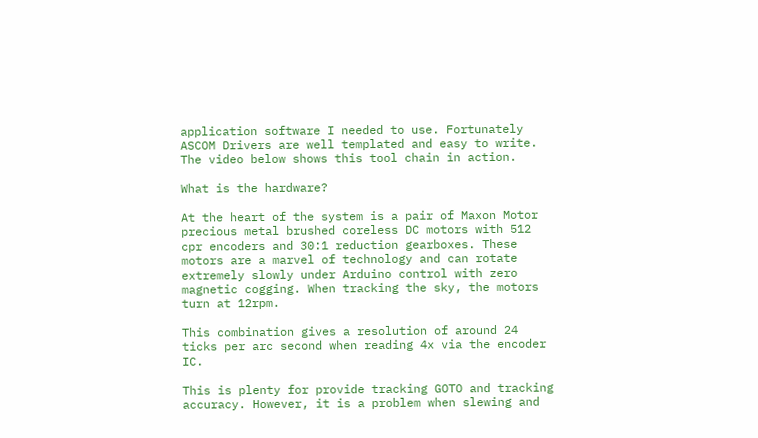application software I needed to use. Fortunately ASCOM Drivers are well templated and easy to write. The video below shows this tool chain in action.

What is the hardware?

At the heart of the system is a pair of Maxon Motor precious metal brushed coreless DC motors with 512 cpr encoders and 30:1 reduction gearboxes. These motors are a marvel of technology and can rotate extremely slowly under Arduino control with zero magnetic cogging. When tracking the sky, the motors turn at 12rpm.

This combination gives a resolution of around 24 ticks per arc second when reading 4x via the encoder IC.

This is plenty for provide tracking GOTO and tracking accuracy. However, it is a problem when slewing and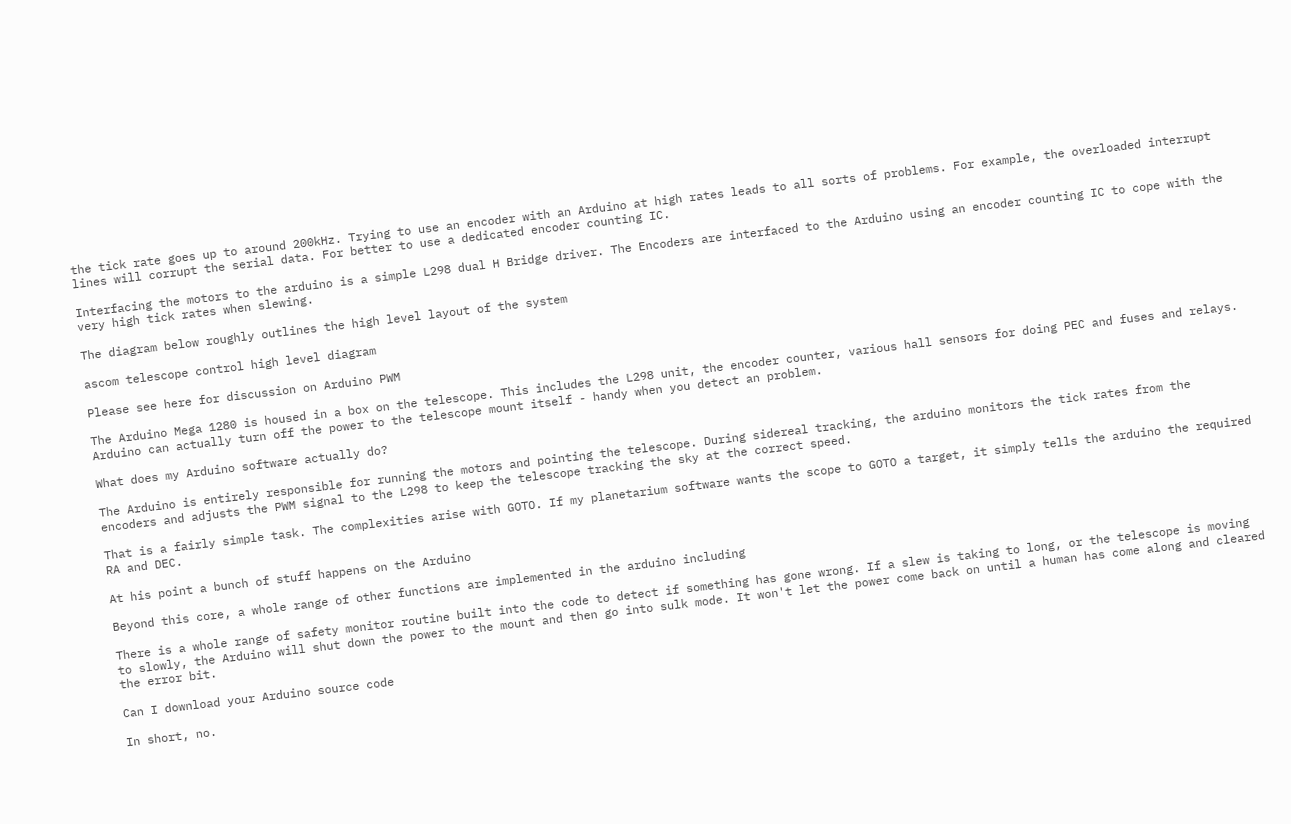the tick rate goes up to around 200kHz. Trying to use an encoder with an Arduino at high rates leads to all sorts of problems. For example, the overloaded interrupt lines will corrupt the serial data. For better to use a dedicated encoder counting IC.

Interfacing the motors to the arduino is a simple L298 dual H Bridge driver. The Encoders are interfaced to the Arduino using an encoder counting IC to cope with the very high tick rates when slewing.

The diagram below roughly outlines the high level layout of the system

ascom telescope control high level diagram

Please see here for discussion on Arduino PWM

The Arduino Mega 1280 is housed in a box on the telescope. This includes the L298 unit, the encoder counter, various hall sensors for doing PEC and fuses and relays. Arduino can actually turn off the power to the telescope mount itself - handy when you detect an problem.

What does my Arduino software actually do?

The Arduino is entirely responsible for running the motors and pointing the telescope. During sidereal tracking, the arduino monitors the tick rates from the encoders and adjusts the PWM signal to the L298 to keep the telescope tracking the sky at the correct speed.

That is a fairly simple task. The complexities arise with GOTO. If my planetarium software wants the scope to GOTO a target, it simply tells the arduino the required RA and DEC.

At his point a bunch of stuff happens on the Arduino

Beyond this core, a whole range of other functions are implemented in the arduino including

There is a whole range of safety monitor routine built into the code to detect if something has gone wrong. If a slew is taking to long, or the telescope is moving to slowly, the Arduino will shut down the power to the mount and then go into sulk mode. It won't let the power come back on until a human has come along and cleared the error bit.

Can I download your Arduino source code

In short, no.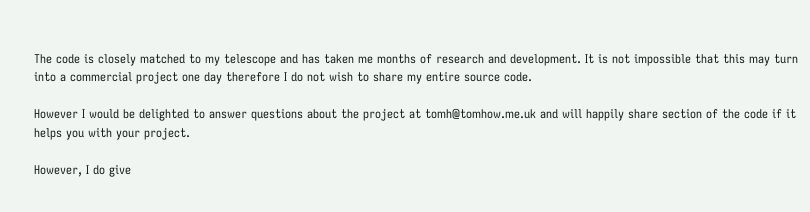The code is closely matched to my telescope and has taken me months of research and development. It is not impossible that this may turn into a commercial project one day therefore I do not wish to share my entire source code.

However I would be delighted to answer questions about the project at tomh@tomhow.me.uk and will happily share section of the code if it helps you with your project.

However, I do give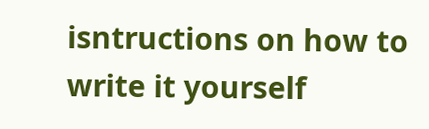isntructions on how to write it yourself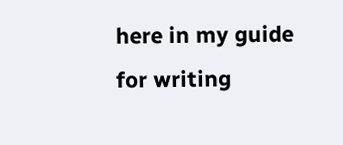here in my guide for writing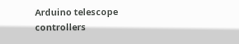Arduino telescope controllers